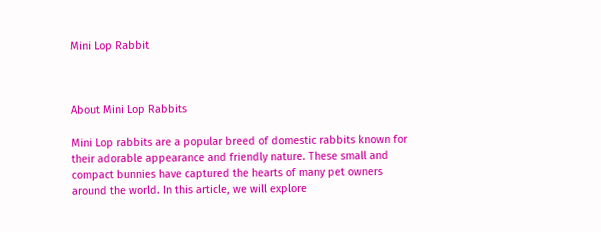Mini Lop Rabbit



About Mini Lop Rabbits

Mini Lop rabbits are a popular breed of domestic rabbits known for their adorable appearance and friendly nature. These small and compact bunnies have captured the hearts of many pet owners around the world. In this article, we will explore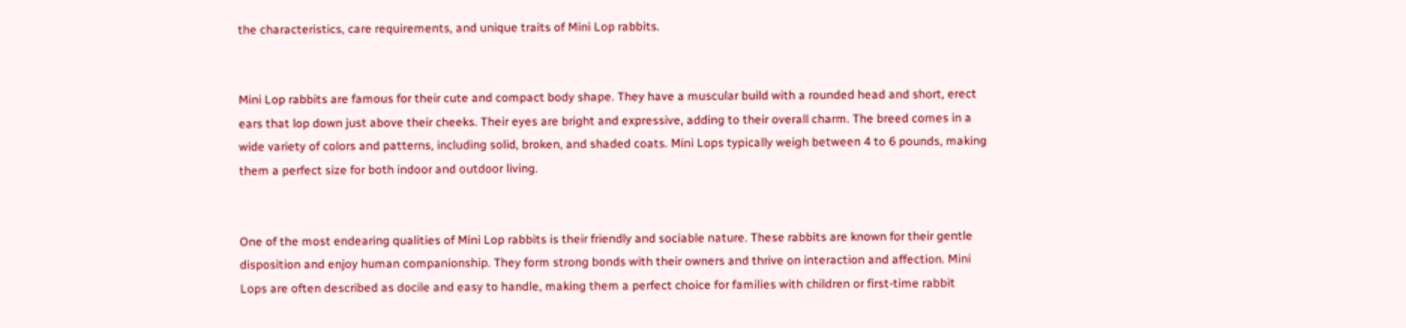the characteristics, care requirements, and unique traits of Mini Lop rabbits.


Mini Lop rabbits are famous for their cute and compact body shape. They have a muscular build with a rounded head and short, erect ears that lop down just above their cheeks. Their eyes are bright and expressive, adding to their overall charm. The breed comes in a wide variety of colors and patterns, including solid, broken, and shaded coats. Mini Lops typically weigh between 4 to 6 pounds, making them a perfect size for both indoor and outdoor living.


One of the most endearing qualities of Mini Lop rabbits is their friendly and sociable nature. These rabbits are known for their gentle disposition and enjoy human companionship. They form strong bonds with their owners and thrive on interaction and affection. Mini Lops are often described as docile and easy to handle, making them a perfect choice for families with children or first-time rabbit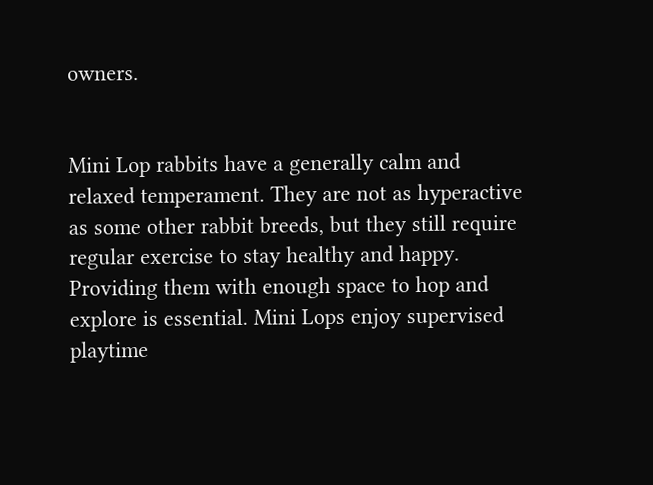owners.


Mini Lop rabbits have a generally calm and relaxed temperament. They are not as hyperactive as some other rabbit breeds, but they still require regular exercise to stay healthy and happy. Providing them with enough space to hop and explore is essential. Mini Lops enjoy supervised playtime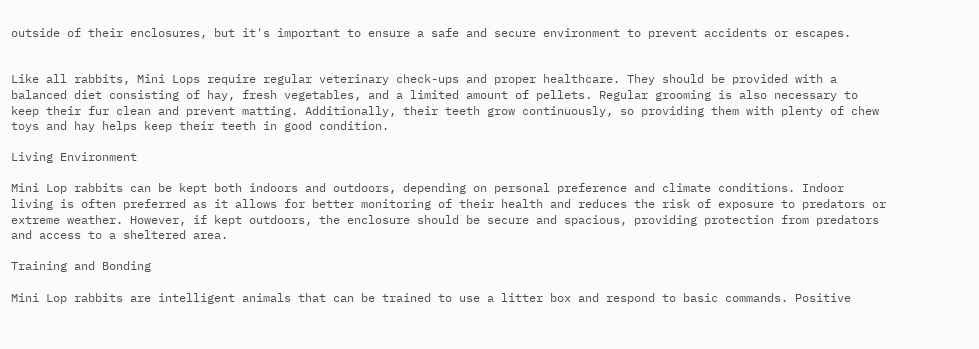outside of their enclosures, but it's important to ensure a safe and secure environment to prevent accidents or escapes.


Like all rabbits, Mini Lops require regular veterinary check-ups and proper healthcare. They should be provided with a balanced diet consisting of hay, fresh vegetables, and a limited amount of pellets. Regular grooming is also necessary to keep their fur clean and prevent matting. Additionally, their teeth grow continuously, so providing them with plenty of chew toys and hay helps keep their teeth in good condition.

Living Environment

Mini Lop rabbits can be kept both indoors and outdoors, depending on personal preference and climate conditions. Indoor living is often preferred as it allows for better monitoring of their health and reduces the risk of exposure to predators or extreme weather. However, if kept outdoors, the enclosure should be secure and spacious, providing protection from predators and access to a sheltered area.

Training and Bonding

Mini Lop rabbits are intelligent animals that can be trained to use a litter box and respond to basic commands. Positive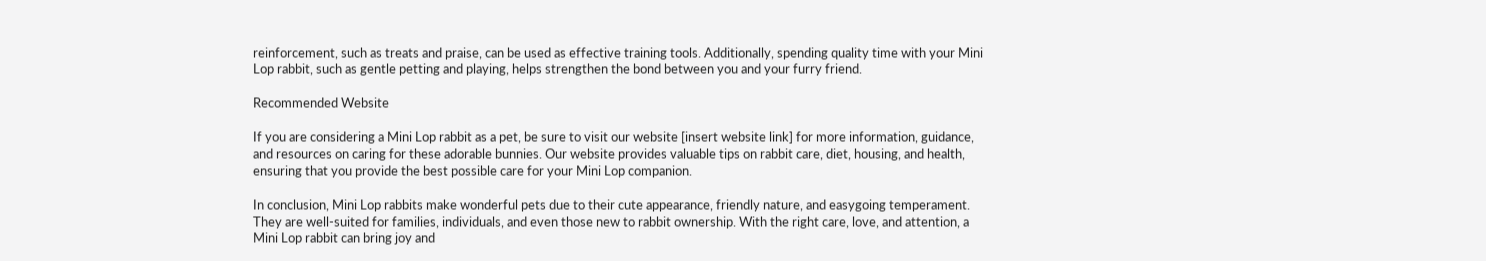reinforcement, such as treats and praise, can be used as effective training tools. Additionally, spending quality time with your Mini Lop rabbit, such as gentle petting and playing, helps strengthen the bond between you and your furry friend.

Recommended Website

If you are considering a Mini Lop rabbit as a pet, be sure to visit our website [insert website link] for more information, guidance, and resources on caring for these adorable bunnies. Our website provides valuable tips on rabbit care, diet, housing, and health, ensuring that you provide the best possible care for your Mini Lop companion.

In conclusion, Mini Lop rabbits make wonderful pets due to their cute appearance, friendly nature, and easygoing temperament. They are well-suited for families, individuals, and even those new to rabbit ownership. With the right care, love, and attention, a Mini Lop rabbit can bring joy and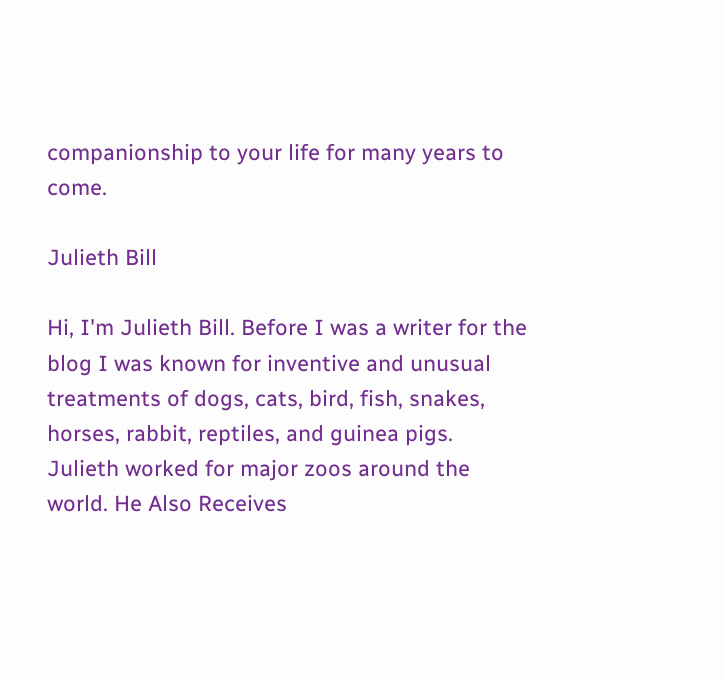companionship to your life for many years to come.

Julieth Bill

Hi, I'm Julieth Bill. Before I was a writer for the blog I was known for inventive and unusual treatments of dogs, cats, bird, fish, snakes, horses, rabbit, reptiles, and guinea pigs. Julieth worked for major zoos around the world. He Also Receives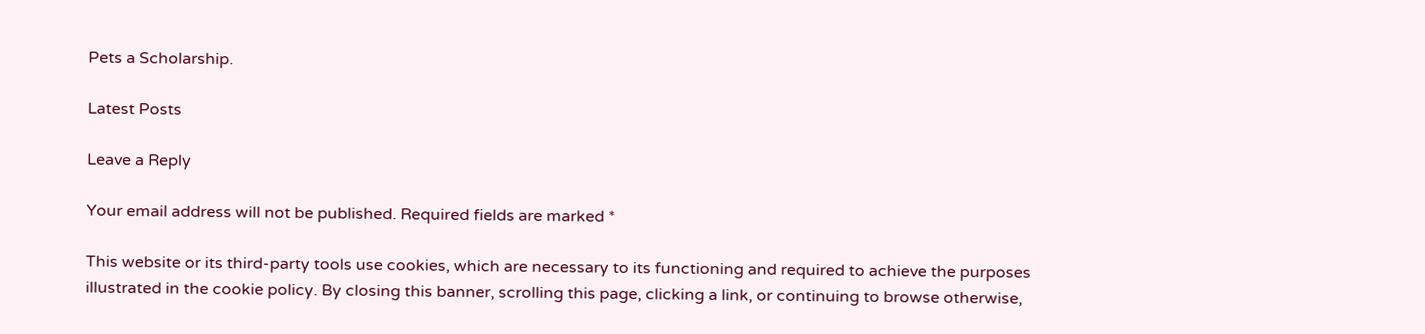Pets a Scholarship.

Latest Posts

Leave a Reply

Your email address will not be published. Required fields are marked *

This website or its third-party tools use cookies, which are necessary to its functioning and required to achieve the purposes illustrated in the cookie policy. By closing this banner, scrolling this page, clicking a link, or continuing to browse otherwise,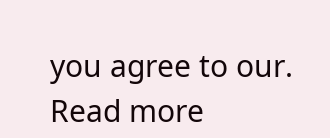you agree to our. Read more